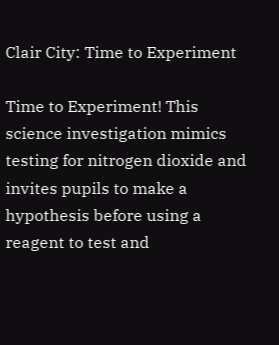Clair City: Time to Experiment

Time to Experiment! This science investigation mimics testing for nitrogen dioxide and invites pupils to make a hypothesis before using a reagent to test and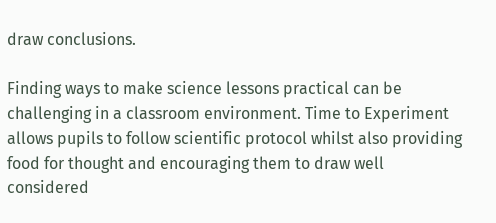draw conclusions.

Finding ways to make science lessons practical can be challenging in a classroom environment. Time to Experiment allows pupils to follow scientific protocol whilst also providing food for thought and encouraging them to draw well considered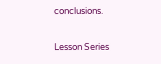conclusions.

Lesson Series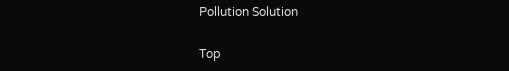Pollution Solution

Top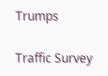Trumps

Traffic Survey